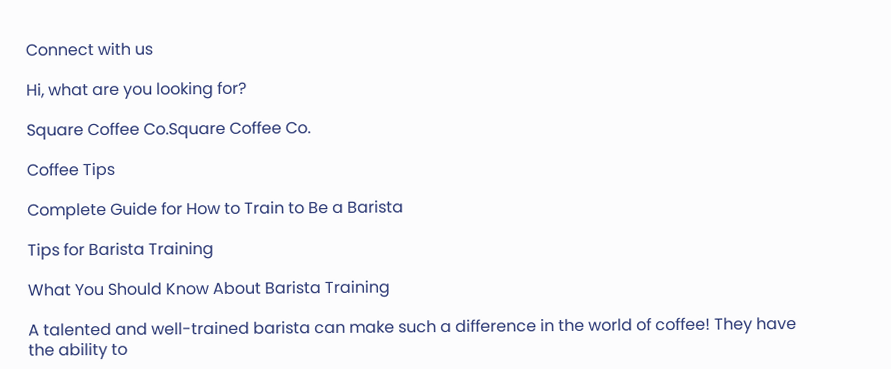Connect with us

Hi, what are you looking for?

Square Coffee Co.Square Coffee Co.

Coffee Tips

Complete Guide for How to Train to Be a Barista

Tips for Barista Training

What You Should Know About Barista Training

A talented and well-trained barista can make such a difference in the world of coffee! They have the ability to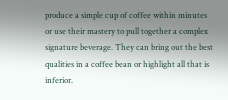produce a simple cup of coffee within minutes or use their mastery to pull together a complex signature beverage. They can bring out the best qualities in a coffee bean or highlight all that is inferior.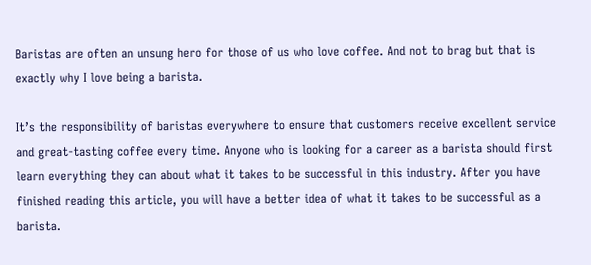Baristas are often an unsung hero for those of us who love coffee. And not to brag but that is exactly why I love being a barista.

It’s the responsibility of baristas everywhere to ensure that customers receive excellent service and great-tasting coffee every time. Anyone who is looking for a career as a barista should first learn everything they can about what it takes to be successful in this industry. After you have finished reading this article, you will have a better idea of what it takes to be successful as a barista.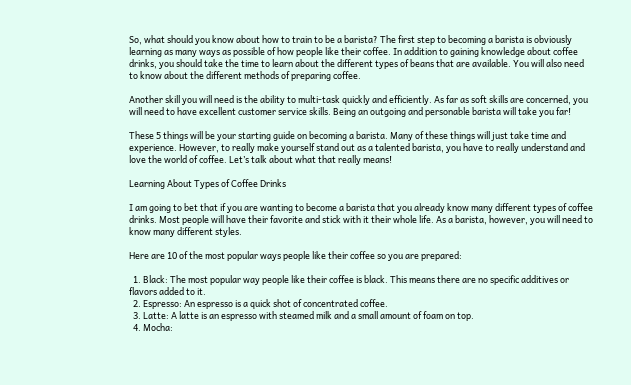So, what should you know about how to train to be a barista? The first step to becoming a barista is obviously learning as many ways as possible of how people like their coffee. In addition to gaining knowledge about coffee drinks, you should take the time to learn about the different types of beans that are available. You will also need to know about the different methods of preparing coffee.

Another skill you will need is the ability to multi-task quickly and efficiently. As far as soft skills are concerned, you will need to have excellent customer service skills. Being an outgoing and personable barista will take you far!

These 5 things will be your starting guide on becoming a barista. Many of these things will just take time and experience. However, to really make yourself stand out as a talented barista, you have to really understand and love the world of coffee. Let’s talk about what that really means!

Learning About Types of Coffee Drinks

I am going to bet that if you are wanting to become a barista that you already know many different types of coffee drinks. Most people will have their favorite and stick with it their whole life. As a barista, however, you will need to know many different styles.

Here are 10 of the most popular ways people like their coffee so you are prepared:

  1. Black: The most popular way people like their coffee is black. This means there are no specific additives or flavors added to it.
  2. Espresso: An espresso is a quick shot of concentrated coffee.
  3. Latte: A latte is an espresso with steamed milk and a small amount of foam on top.
  4. Mocha: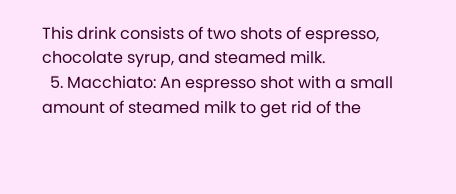This drink consists of two shots of espresso, chocolate syrup, and steamed milk.
  5. Macchiato: An espresso shot with a small amount of steamed milk to get rid of the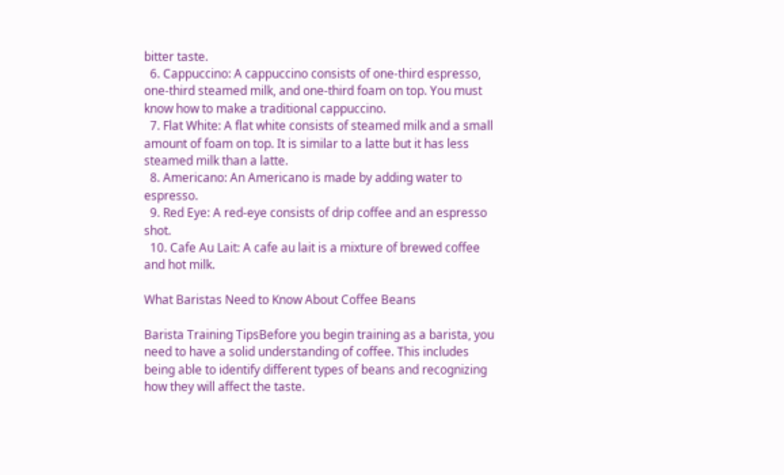bitter taste.
  6. Cappuccino: A cappuccino consists of one-third espresso, one-third steamed milk, and one-third foam on top. You must know how to make a traditional cappuccino.
  7. Flat White: A flat white consists of steamed milk and a small amount of foam on top. It is similar to a latte but it has less steamed milk than a latte.
  8. Americano: An Americano is made by adding water to espresso.
  9. Red Eye: A red-eye consists of drip coffee and an espresso shot.
  10. Cafe Au Lait: A cafe au lait is a mixture of brewed coffee and hot milk.

What Baristas Need to Know About Coffee Beans

Barista Training TipsBefore you begin training as a barista, you need to have a solid understanding of coffee. This includes being able to identify different types of beans and recognizing how they will affect the taste.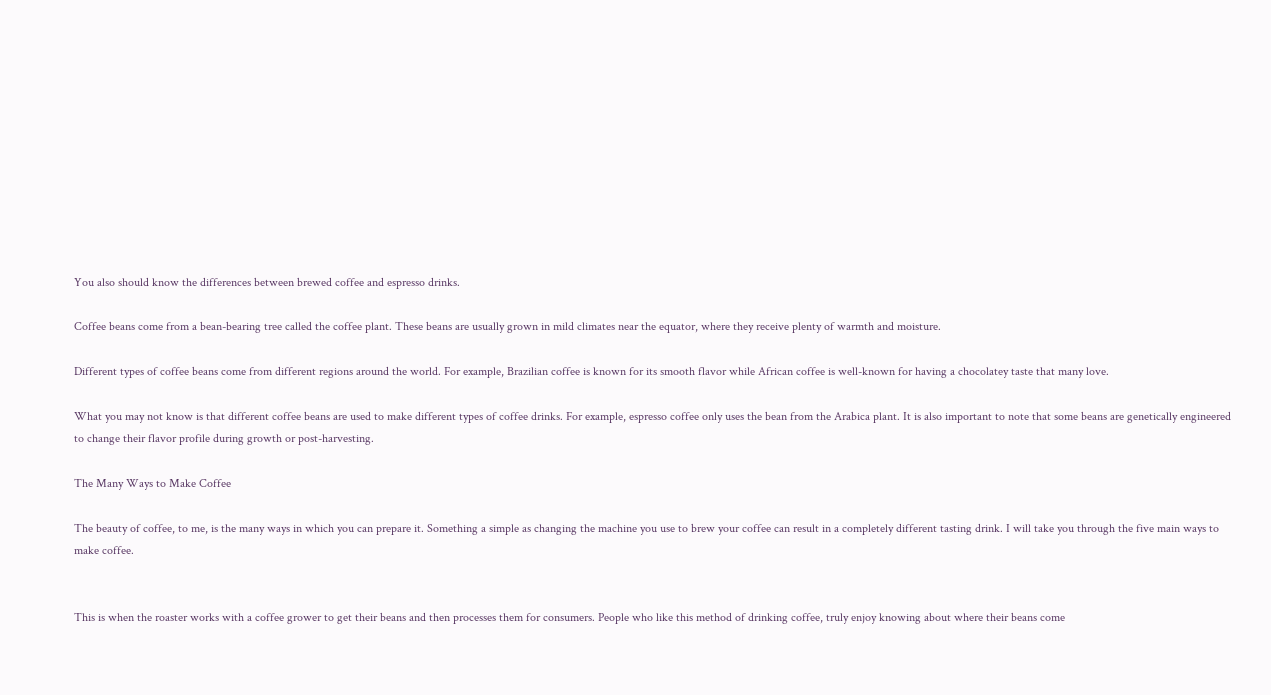You also should know the differences between brewed coffee and espresso drinks.

Coffee beans come from a bean-bearing tree called the coffee plant. These beans are usually grown in mild climates near the equator, where they receive plenty of warmth and moisture.

Different types of coffee beans come from different regions around the world. For example, Brazilian coffee is known for its smooth flavor while African coffee is well-known for having a chocolatey taste that many love.

What you may not know is that different coffee beans are used to make different types of coffee drinks. For example, espresso coffee only uses the bean from the Arabica plant. It is also important to note that some beans are genetically engineered to change their flavor profile during growth or post-harvesting.

The Many Ways to Make Coffee

The beauty of coffee, to me, is the many ways in which you can prepare it. Something a simple as changing the machine you use to brew your coffee can result in a completely different tasting drink. I will take you through the five main ways to make coffee.


This is when the roaster works with a coffee grower to get their beans and then processes them for consumers. People who like this method of drinking coffee, truly enjoy knowing about where their beans come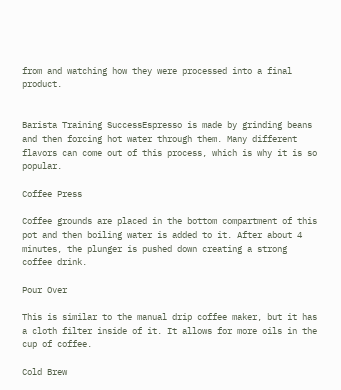from and watching how they were processed into a final product.


Barista Training SuccessEspresso is made by grinding beans and then forcing hot water through them. Many different flavors can come out of this process, which is why it is so popular.

Coffee Press

Coffee grounds are placed in the bottom compartment of this pot and then boiling water is added to it. After about 4 minutes, the plunger is pushed down creating a strong coffee drink.

Pour Over

This is similar to the manual drip coffee maker, but it has a cloth filter inside of it. It allows for more oils in the cup of coffee.

Cold Brew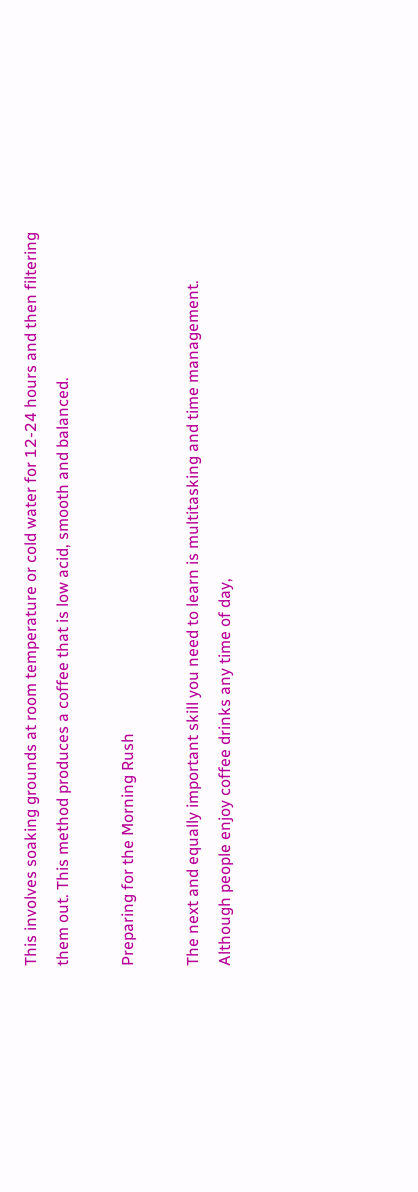This involves soaking grounds at room temperature or cold water for 12-24 hours and then filtering them out. This method produces a coffee that is low acid, smooth and balanced.

Preparing for the Morning Rush

The next and equally important skill you need to learn is multitasking and time management. Although people enjoy coffee drinks any time of day,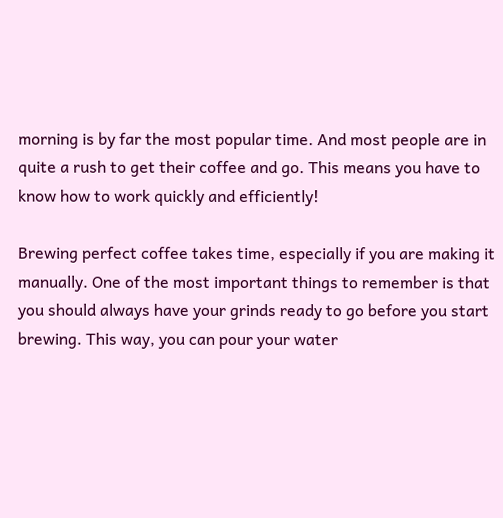morning is by far the most popular time. And most people are in quite a rush to get their coffee and go. This means you have to know how to work quickly and efficiently!

Brewing perfect coffee takes time, especially if you are making it manually. One of the most important things to remember is that you should always have your grinds ready to go before you start brewing. This way, you can pour your water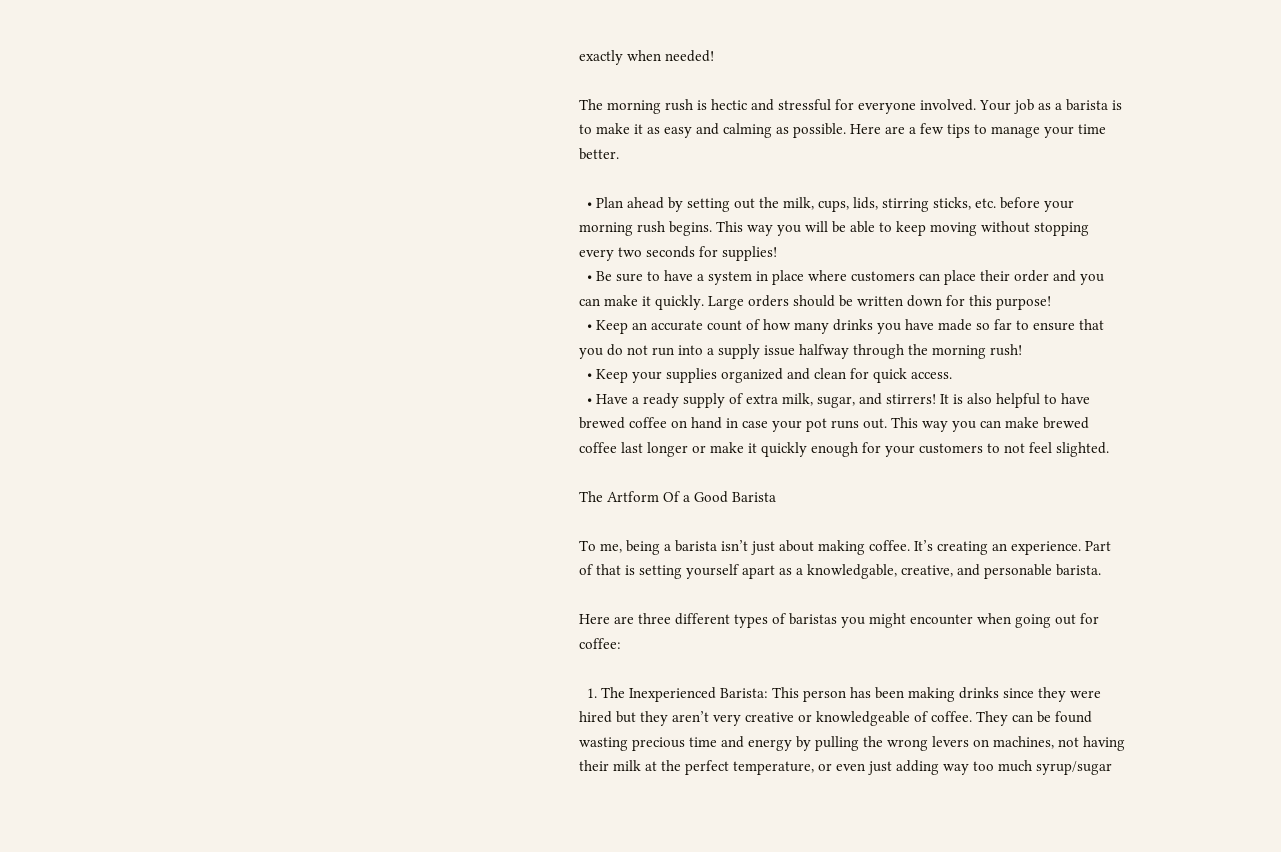exactly when needed!

The morning rush is hectic and stressful for everyone involved. Your job as a barista is to make it as easy and calming as possible. Here are a few tips to manage your time better.

  • Plan ahead by setting out the milk, cups, lids, stirring sticks, etc. before your morning rush begins. This way you will be able to keep moving without stopping every two seconds for supplies!
  • Be sure to have a system in place where customers can place their order and you can make it quickly. Large orders should be written down for this purpose!
  • Keep an accurate count of how many drinks you have made so far to ensure that you do not run into a supply issue halfway through the morning rush!
  • Keep your supplies organized and clean for quick access.
  • Have a ready supply of extra milk, sugar, and stirrers! It is also helpful to have brewed coffee on hand in case your pot runs out. This way you can make brewed coffee last longer or make it quickly enough for your customers to not feel slighted.

The Artform Of a Good Barista

To me, being a barista isn’t just about making coffee. It’s creating an experience. Part of that is setting yourself apart as a knowledgable, creative, and personable barista.

Here are three different types of baristas you might encounter when going out for coffee:

  1. The Inexperienced Barista: This person has been making drinks since they were hired but they aren’t very creative or knowledgeable of coffee. They can be found wasting precious time and energy by pulling the wrong levers on machines, not having their milk at the perfect temperature, or even just adding way too much syrup/sugar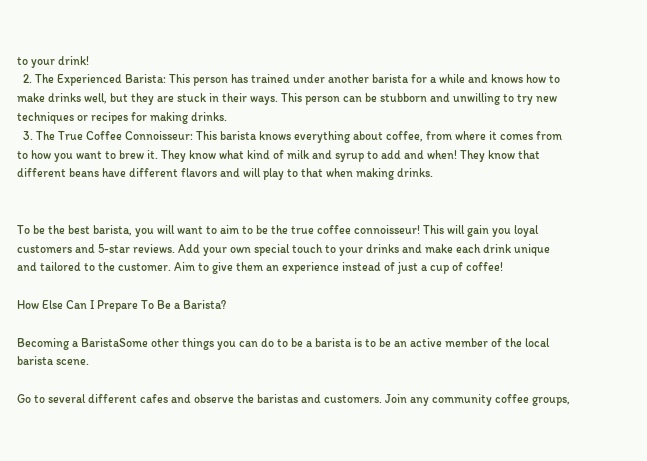to your drink!
  2. The Experienced Barista: This person has trained under another barista for a while and knows how to make drinks well, but they are stuck in their ways. This person can be stubborn and unwilling to try new techniques or recipes for making drinks.
  3. The True Coffee Connoisseur: This barista knows everything about coffee, from where it comes from to how you want to brew it. They know what kind of milk and syrup to add and when! They know that different beans have different flavors and will play to that when making drinks.


To be the best barista, you will want to aim to be the true coffee connoisseur! This will gain you loyal customers and 5-star reviews. Add your own special touch to your drinks and make each drink unique and tailored to the customer. Aim to give them an experience instead of just a cup of coffee!

How Else Can I Prepare To Be a Barista?

Becoming a BaristaSome other things you can do to be a barista is to be an active member of the local barista scene.

Go to several different cafes and observe the baristas and customers. Join any community coffee groups,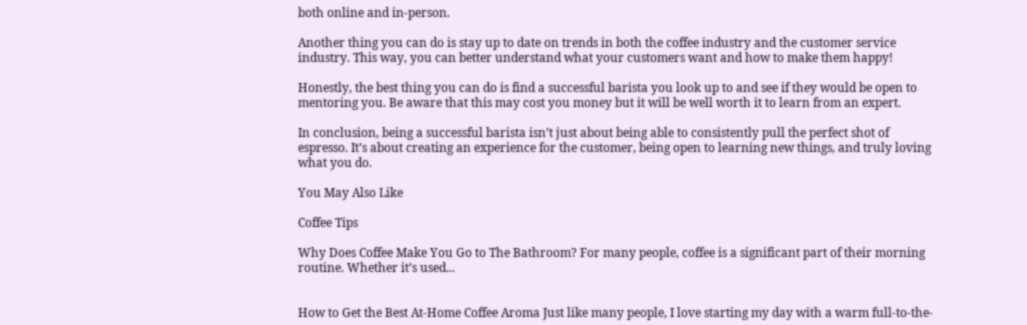both online and in-person.

Another thing you can do is stay up to date on trends in both the coffee industry and the customer service industry. This way, you can better understand what your customers want and how to make them happy!

Honestly, the best thing you can do is find a successful barista you look up to and see if they would be open to mentoring you. Be aware that this may cost you money but it will be well worth it to learn from an expert.

In conclusion, being a successful barista isn’t just about being able to consistently pull the perfect shot of espresso. It’s about creating an experience for the customer, being open to learning new things, and truly loving what you do.

You May Also Like

Coffee Tips

Why Does Coffee Make You Go to The Bathroom? For many people, coffee is a significant part of their morning routine. Whether it’s used...


How to Get the Best At-Home Coffee Aroma Just like many people, I love starting my day with a warm full-to-the-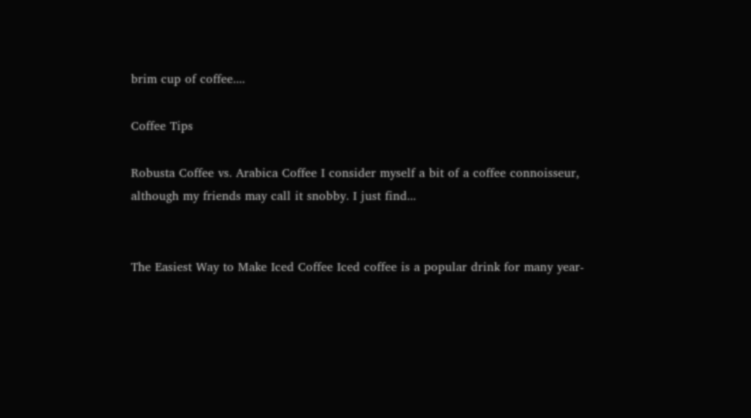brim cup of coffee....

Coffee Tips

Robusta Coffee vs. Arabica Coffee I consider myself a bit of a coffee connoisseur, although my friends may call it snobby. I just find...


The Easiest Way to Make Iced Coffee Iced coffee is a popular drink for many year-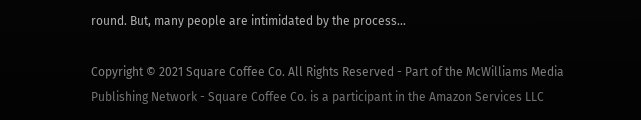round. But, many people are intimidated by the process...

Copyright © 2021 Square Coffee Co. All Rights Reserved - Part of the McWilliams Media Publishing Network - Square Coffee Co. is a participant in the Amazon Services LLC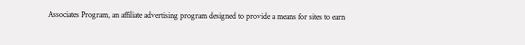Associates Program, an affiliate advertising program designed to provide a means for sites to earn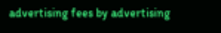advertising fees by advertising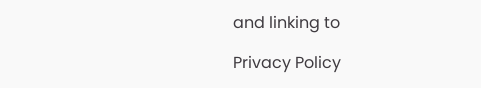and linking to

Privacy Policy